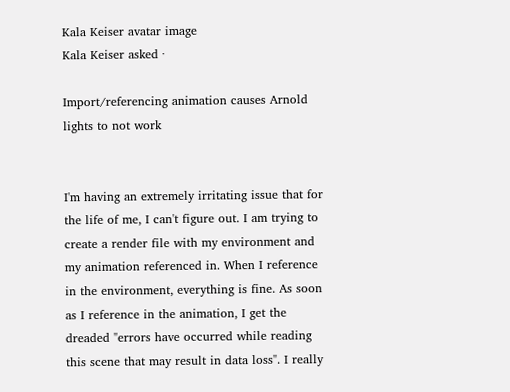Kala Keiser avatar image
Kala Keiser asked ·

Import/referencing animation causes Arnold lights to not work


I'm having an extremely irritating issue that for the life of me, I can't figure out. I am trying to create a render file with my environment and my animation referenced in. When I reference in the environment, everything is fine. As soon as I reference in the animation, I get the dreaded "errors have occurred while reading this scene that may result in data loss". I really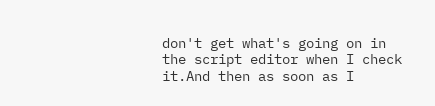don't get what's going on in the script editor when I check it.And then as soon as I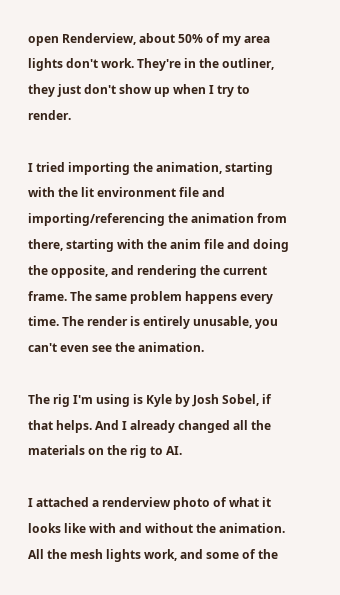open Renderview, about 50% of my area lights don't work. They're in the outliner, they just don't show up when I try to render.

I tried importing the animation, starting with the lit environment file and importing/referencing the animation from there, starting with the anim file and doing the opposite, and rendering the current frame. The same problem happens every time. The render is entirely unusable, you can't even see the animation.

The rig I'm using is Kyle by Josh Sobel, if that helps. And I already changed all the materials on the rig to AI.

I attached a renderview photo of what it looks like with and without the animation. All the mesh lights work, and some of the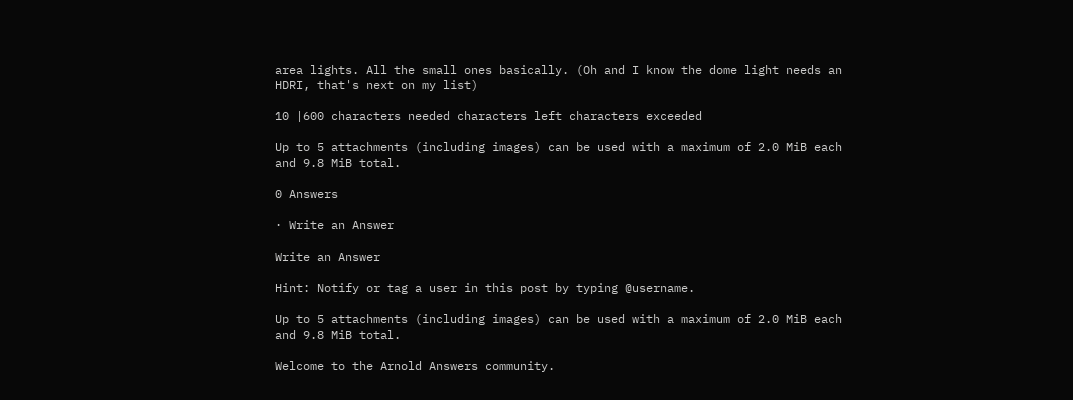area lights. All the small ones basically. (Oh and I know the dome light needs an HDRI, that's next on my list)

10 |600 characters needed characters left characters exceeded

Up to 5 attachments (including images) can be used with a maximum of 2.0 MiB each and 9.8 MiB total.

0 Answers

· Write an Answer

Write an Answer

Hint: Notify or tag a user in this post by typing @username.

Up to 5 attachments (including images) can be used with a maximum of 2.0 MiB each and 9.8 MiB total.

Welcome to the Arnold Answers community.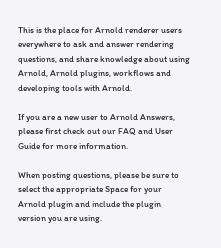This is the place for Arnold renderer users everywhere to ask and answer rendering questions, and share knowledge about using Arnold, Arnold plugins, workflows and developing tools with Arnold.

If you are a new user to Arnold Answers, please first check out our FAQ and User Guide for more information.

When posting questions, please be sure to select the appropriate Space for your Arnold plugin and include the plugin version you are using.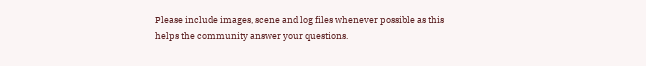Please include images, scene and log files whenever possible as this helps the community answer your questions.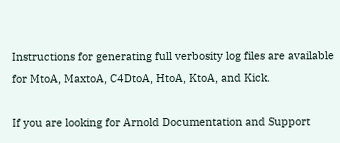Instructions for generating full verbosity log files are available for MtoA, MaxtoA, C4DtoA, HtoA, KtoA, and Kick.

If you are looking for Arnold Documentation and Support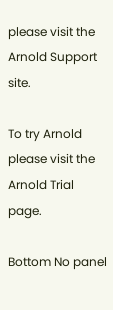please visit the Arnold Support site.

To try Arnold please visit the Arnold Trial page.

Bottom No panel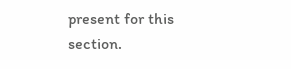present for this section.